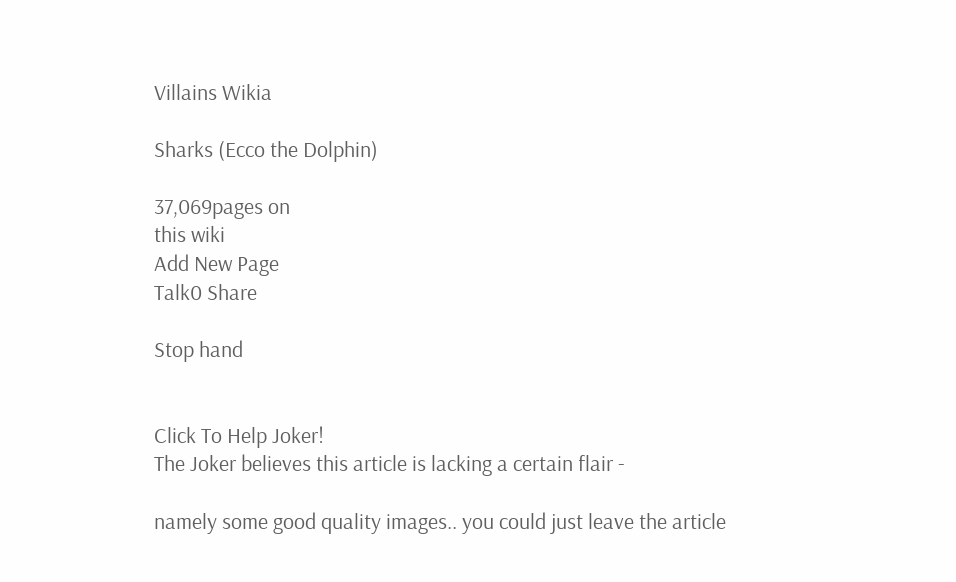Villains Wikia

Sharks (Ecco the Dolphin)

37,069pages on
this wiki
Add New Page
Talk0 Share

Stop hand


Click To Help Joker!
The Joker believes this article is lacking a certain flair -

namely some good quality images.. you could just leave the article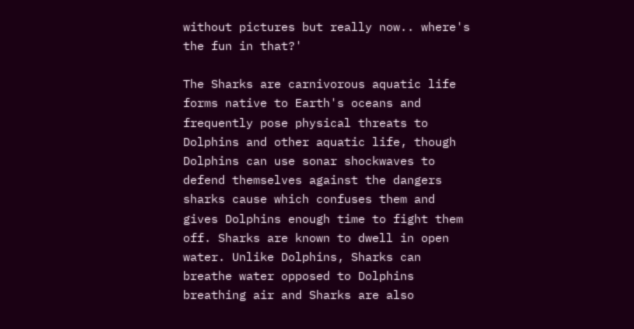without pictures but really now.. where's the fun in that?'

The Sharks are carnivorous aquatic life forms native to Earth's oceans and frequently pose physical threats to Dolphins and other aquatic life, though Dolphins can use sonar shockwaves to defend themselves against the dangers sharks cause which confuses them and gives Dolphins enough time to fight them off. Sharks are known to dwell in open water. Unlike Dolphins, Sharks can breathe water opposed to Dolphins breathing air and Sharks are also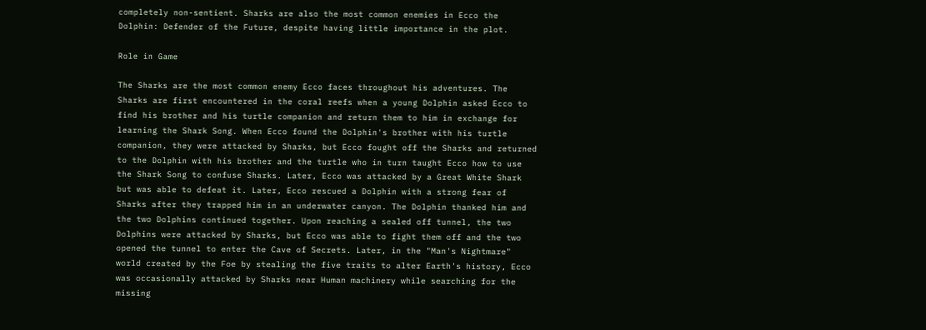completely non-sentient. Sharks are also the most common enemies in Ecco the Dolphin: Defender of the Future, despite having little importance in the plot.

Role in Game

The Sharks are the most common enemy Ecco faces throughout his adventures. The Sharks are first encountered in the coral reefs when a young Dolphin asked Ecco to find his brother and his turtle companion and return them to him in exchange for learning the Shark Song. When Ecco found the Dolphin's brother with his turtle companion, they were attacked by Sharks, but Ecco fought off the Sharks and returned to the Dolphin with his brother and the turtle who in turn taught Ecco how to use the Shark Song to confuse Sharks. Later, Ecco was attacked by a Great White Shark but was able to defeat it. Later, Ecco rescued a Dolphin with a strong fear of Sharks after they trapped him in an underwater canyon. The Dolphin thanked him and the two Dolphins continued together. Upon reaching a sealed off tunnel, the two Dolphins were attacked by Sharks, but Ecco was able to fight them off and the two opened the tunnel to enter the Cave of Secrets. Later, in the "Man's Nightmare" world created by the Foe by stealing the five traits to alter Earth's history, Ecco was occasionally attacked by Sharks near Human machinery while searching for the missing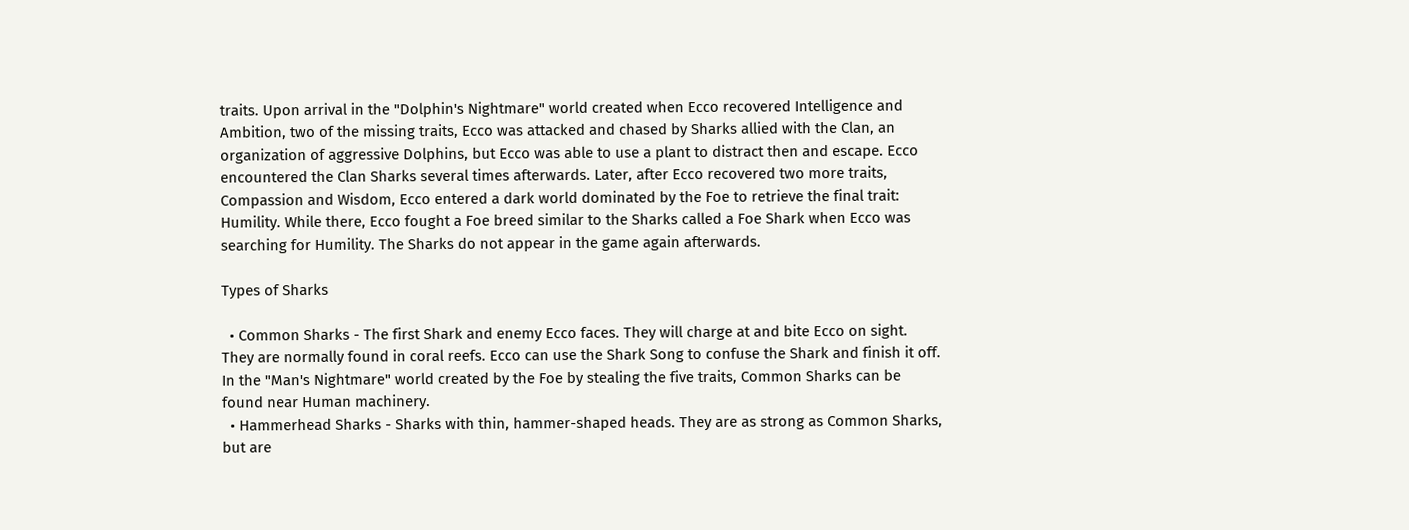traits. Upon arrival in the "Dolphin's Nightmare" world created when Ecco recovered Intelligence and Ambition, two of the missing traits, Ecco was attacked and chased by Sharks allied with the Clan, an organization of aggressive Dolphins, but Ecco was able to use a plant to distract then and escape. Ecco encountered the Clan Sharks several times afterwards. Later, after Ecco recovered two more traits, Compassion and Wisdom, Ecco entered a dark world dominated by the Foe to retrieve the final trait: Humility. While there, Ecco fought a Foe breed similar to the Sharks called a Foe Shark when Ecco was searching for Humility. The Sharks do not appear in the game again afterwards.

Types of Sharks

  • Common Sharks - The first Shark and enemy Ecco faces. They will charge at and bite Ecco on sight. They are normally found in coral reefs. Ecco can use the Shark Song to confuse the Shark and finish it off. In the "Man's Nightmare" world created by the Foe by stealing the five traits, Common Sharks can be found near Human machinery.
  • Hammerhead Sharks - Sharks with thin, hammer-shaped heads. They are as strong as Common Sharks, but are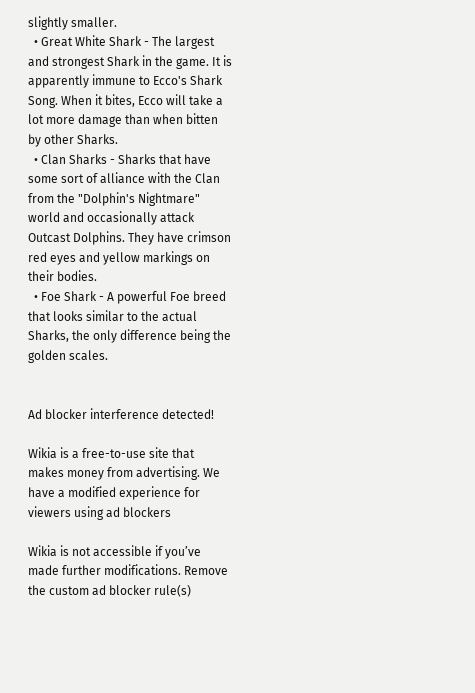slightly smaller.
  • Great White Shark - The largest and strongest Shark in the game. It is apparently immune to Ecco's Shark Song. When it bites, Ecco will take a lot more damage than when bitten by other Sharks.
  • Clan Sharks - Sharks that have some sort of alliance with the Clan from the "Dolphin's Nightmare" world and occasionally attack Outcast Dolphins. They have crimson red eyes and yellow markings on their bodies.
  • Foe Shark - A powerful Foe breed that looks similar to the actual Sharks, the only difference being the golden scales.


Ad blocker interference detected!

Wikia is a free-to-use site that makes money from advertising. We have a modified experience for viewers using ad blockers

Wikia is not accessible if you’ve made further modifications. Remove the custom ad blocker rule(s)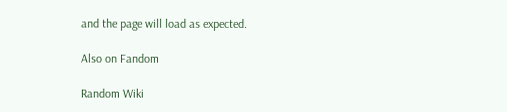and the page will load as expected.

Also on Fandom

Random Wiki